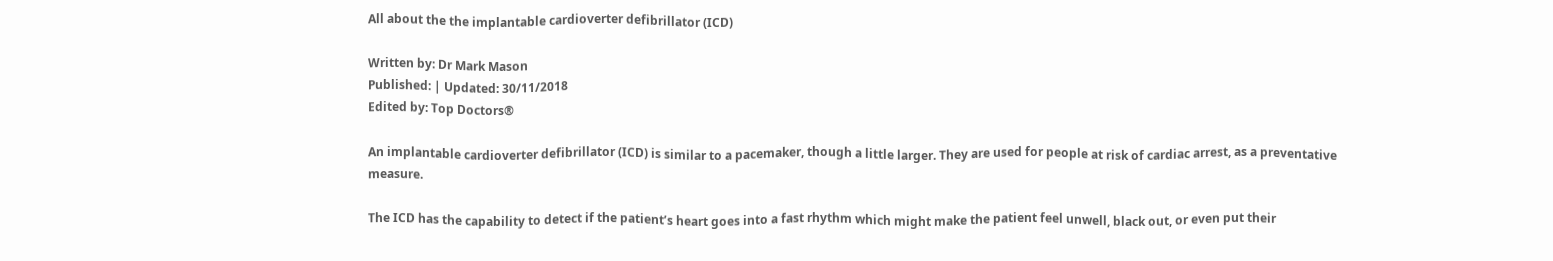All about the the implantable cardioverter defibrillator (ICD)

Written by: Dr Mark Mason
Published: | Updated: 30/11/2018
Edited by: Top Doctors®

An implantable cardioverter defibrillator (ICD) is similar to a pacemaker, though a little larger. They are used for people at risk of cardiac arrest, as a preventative measure.

The ICD has the capability to detect if the patient’s heart goes into a fast rhythm which might make the patient feel unwell, black out, or even put their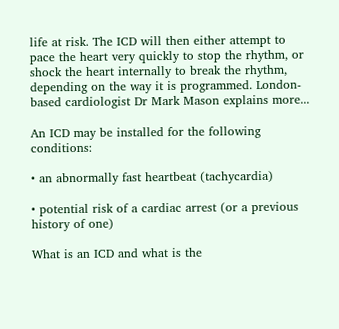life at risk. The ICD will then either attempt to pace the heart very quickly to stop the rhythm, or shock the heart internally to break the rhythm, depending on the way it is programmed. London-based cardiologist Dr Mark Mason explains more...

An ICD may be installed for the following conditions:

• an abnormally fast heartbeat (tachycardia)

• potential risk of a cardiac arrest (or a previous history of one)

What is an ICD and what is the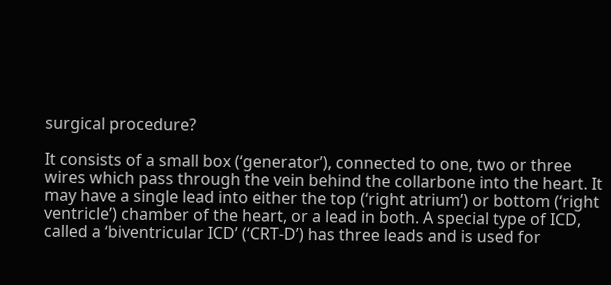surgical procedure?

It consists of a small box (‘generator’), connected to one, two or three wires which pass through the vein behind the collarbone into the heart. It may have a single lead into either the top (‘right atrium’) or bottom (‘right ventricle’) chamber of the heart, or a lead in both. A special type of ICD, called a ‘biventricular ICD’ (‘CRT-D’) has three leads and is used for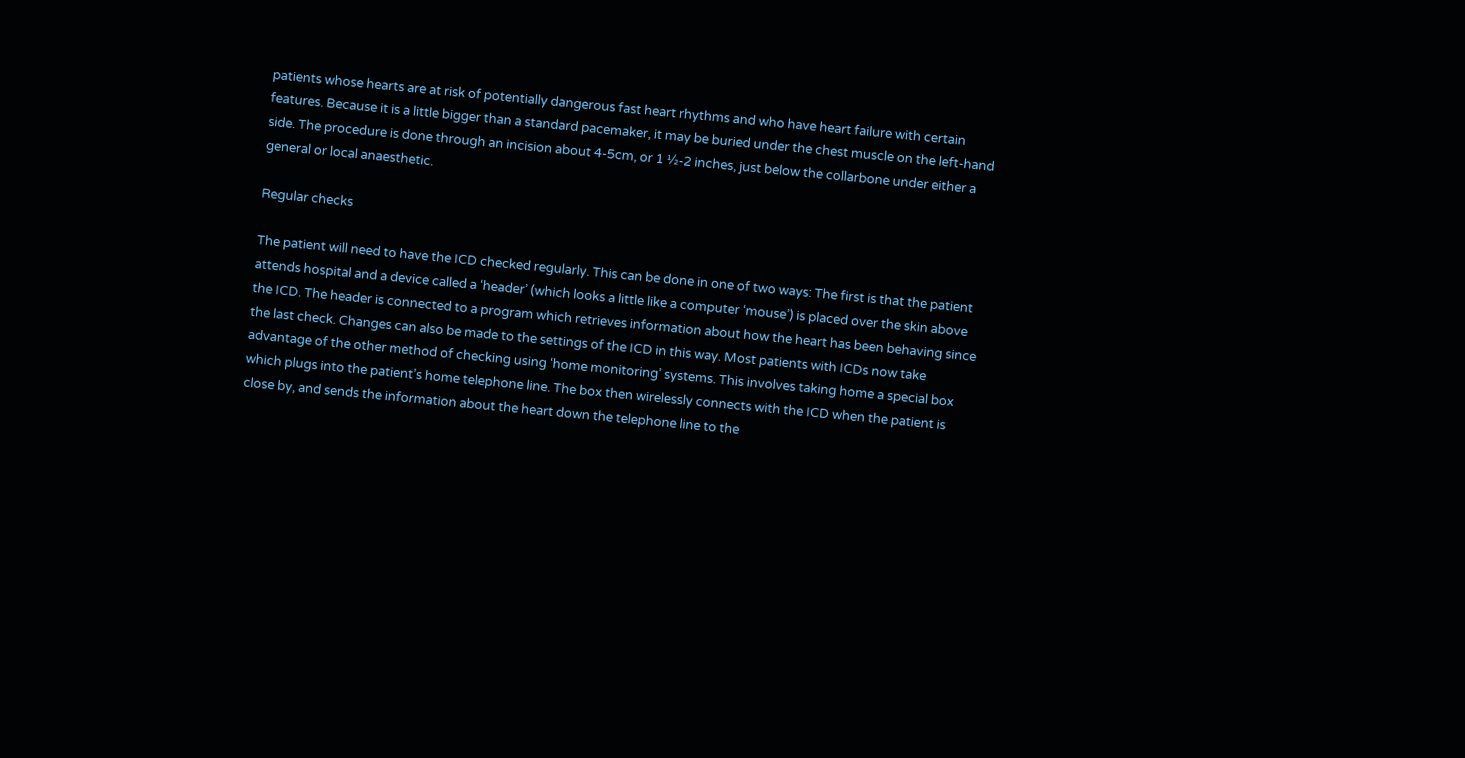patients whose hearts are at risk of potentially dangerous fast heart rhythms and who have heart failure with certain features. Because it is a little bigger than a standard pacemaker, it may be buried under the chest muscle on the left-hand side. The procedure is done through an incision about 4-5cm, or 1 ½-2 inches, just below the collarbone under either a general or local anaesthetic.

Regular checks

The patient will need to have the ICD checked regularly. This can be done in one of two ways: The first is that the patient attends hospital and a device called a ‘header’ (which looks a little like a computer ‘mouse’) is placed over the skin above the ICD. The header is connected to a program which retrieves information about how the heart has been behaving since the last check. Changes can also be made to the settings of the ICD in this way. Most patients with ICDs now take advantage of the other method of checking using ‘home monitoring’ systems. This involves taking home a special box which plugs into the patient’s home telephone line. The box then wirelessly connects with the ICD when the patient is close by, and sends the information about the heart down the telephone line to the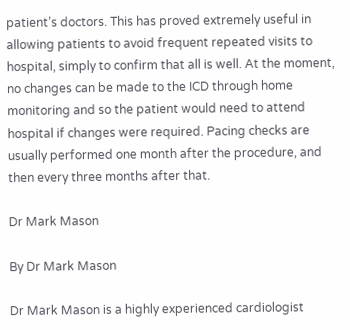patient’s doctors. This has proved extremely useful in allowing patients to avoid frequent repeated visits to hospital, simply to confirm that all is well. At the moment, no changes can be made to the ICD through home monitoring and so the patient would need to attend hospital if changes were required. Pacing checks are usually performed one month after the procedure, and then every three months after that.

Dr Mark Mason

By Dr Mark Mason

Dr Mark Mason is a highly experienced cardiologist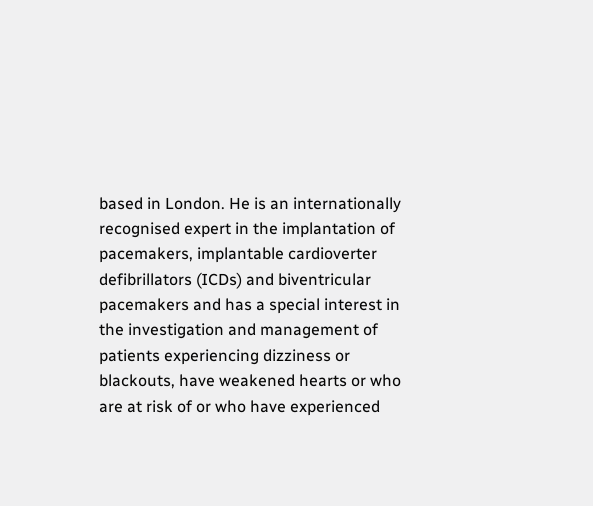based in London. He is an internationally recognised expert in the implantation of pacemakers, implantable cardioverter defibrillators (ICDs) and biventricular pacemakers and has a special interest in the investigation and management of patients experiencing dizziness or blackouts, have weakened hearts or who are at risk of or who have experienced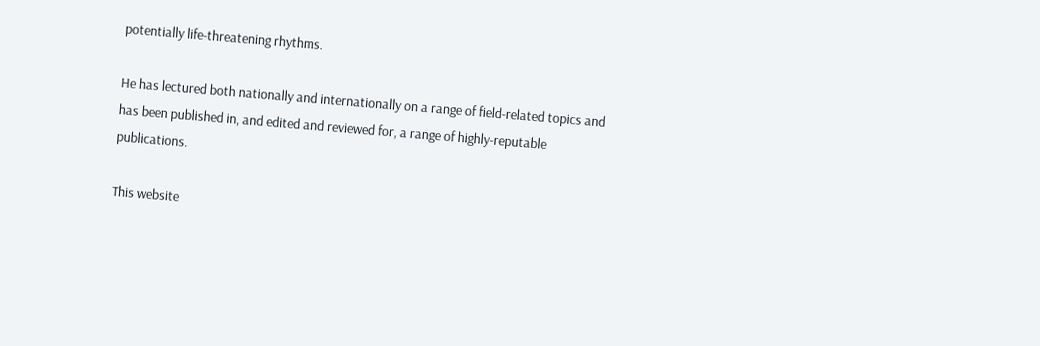potentially life-threatening rhythms.

He has lectured both nationally and internationally on a range of field-related topics and has been published in, and edited and reviewed for, a range of highly-reputable publications.

This website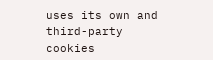uses its own and third-party cookies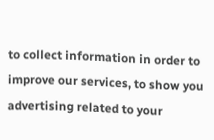to collect information in order to improve our services, to show you advertising related to your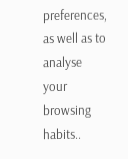preferences, as well as to analyse your browsing habits..